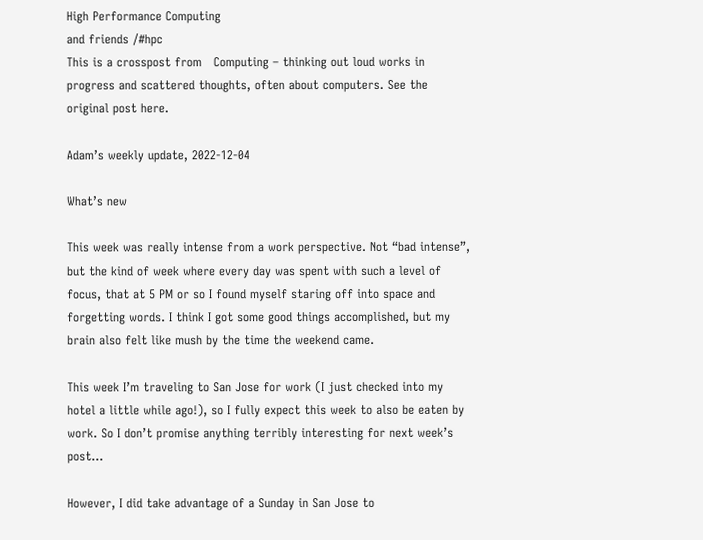High Performance Computing
and friends /#hpc
This is a crosspost from   Computing – thinking out loud works in progress and scattered thoughts, often about computers. See the original post here.

Adam’s weekly update, 2022-12-04

What’s new

This week was really intense from a work perspective. Not “bad intense”, but the kind of week where every day was spent with such a level of focus, that at 5 PM or so I found myself staring off into space and forgetting words. I think I got some good things accomplished, but my brain also felt like mush by the time the weekend came.

This week I’m traveling to San Jose for work (I just checked into my hotel a little while ago!), so I fully expect this week to also be eaten by work. So I don’t promise anything terribly interesting for next week’s post…

However, I did take advantage of a Sunday in San Jose to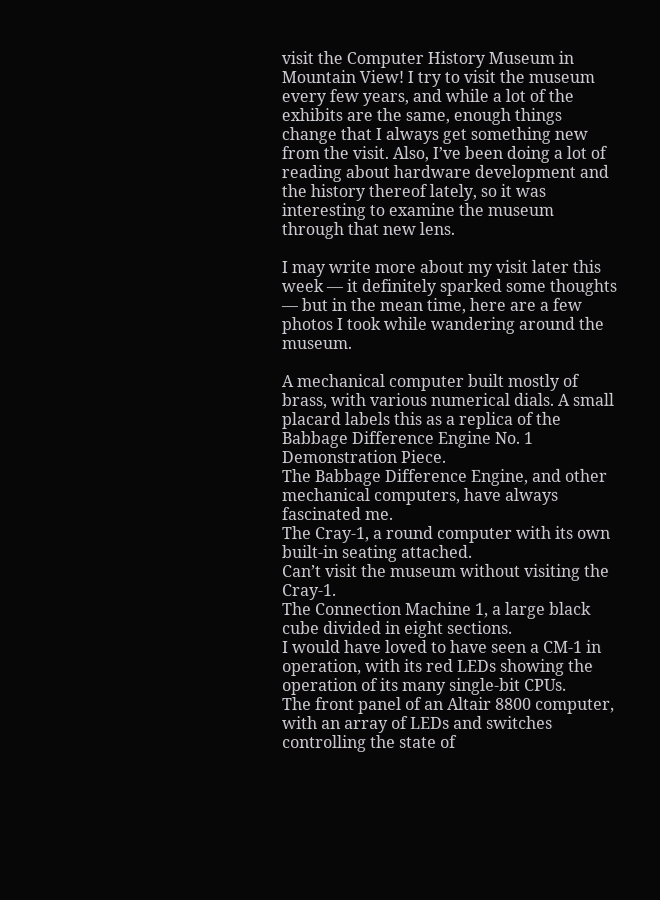visit the Computer History Museum in Mountain View! I try to visit the museum every few years, and while a lot of the exhibits are the same, enough things change that I always get something new from the visit. Also, I’ve been doing a lot of reading about hardware development and the history thereof lately, so it was interesting to examine the museum through that new lens.

I may write more about my visit later this week — it definitely sparked some thoughts — but in the mean time, here are a few photos I took while wandering around the museum.

A mechanical computer built mostly of brass, with various numerical dials. A small placard labels this as a replica of the Babbage Difference Engine No. 1 Demonstration Piece.
The Babbage Difference Engine, and other mechanical computers, have always fascinated me.
The Cray-1, a round computer with its own built-in seating attached.
Can’t visit the museum without visiting the Cray-1.
The Connection Machine 1, a large black cube divided in eight sections.
I would have loved to have seen a CM-1 in operation, with its red LEDs showing the operation of its many single-bit CPUs.
The front panel of an Altair 8800 computer, with an array of LEDs and switches controlling the state of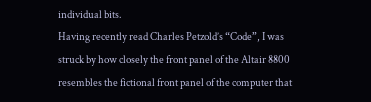individual bits.
Having recently read Charles Petzold’s “Code”, I was struck by how closely the front panel of the Altair 8800 resembles the fictional front panel of the computer that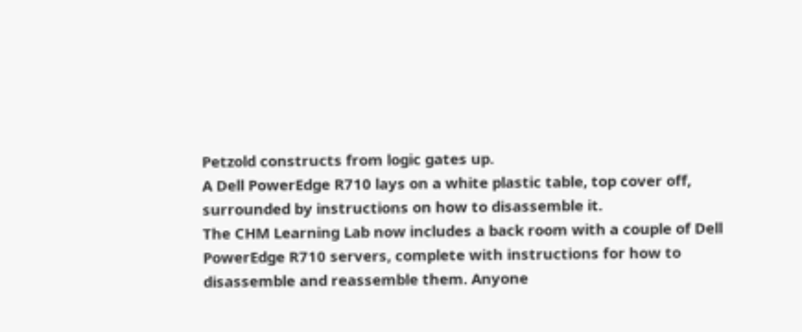Petzold constructs from logic gates up.
A Dell PowerEdge R710 lays on a white plastic table, top cover off, surrounded by instructions on how to disassemble it.
The CHM Learning Lab now includes a back room with a couple of Dell PowerEdge R710 servers, complete with instructions for how to disassemble and reassemble them. Anyone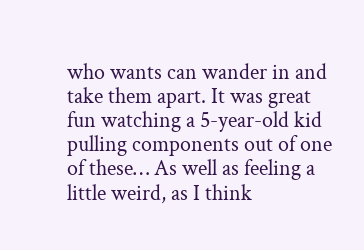who wants can wander in and take them apart. It was great fun watching a 5-year-old kid pulling components out of one of these… As well as feeling a little weird, as I think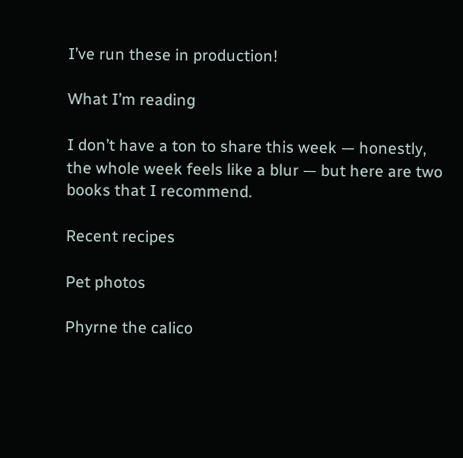I’ve run these in production!

What I’m reading

I don’t have a ton to share this week — honestly, the whole week feels like a blur — but here are two books that I recommend.

Recent recipes

Pet photos

Phyrne the calico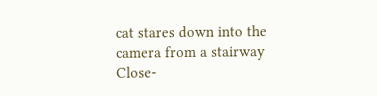cat stares down into the camera from a stairway
Close-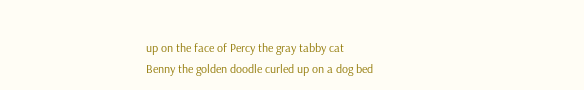up on the face of Percy the gray tabby cat
Benny the golden doodle curled up on a dog bed